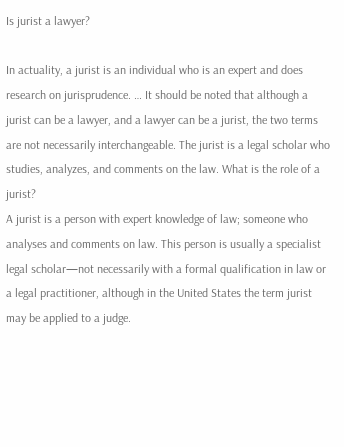Is jurist a lawyer?

In actuality, a jurist is an individual who is an expert and does research on jurisprudence. … It should be noted that although a jurist can be a lawyer, and a lawyer can be a jurist, the two terms are not necessarily interchangeable. The jurist is a legal scholar who studies, analyzes, and comments on the law. What is the role of a jurist?
A jurist is a person with expert knowledge of law; someone who analyses and comments on law. This person is usually a specialist legal scholar—not necessarily with a formal qualification in law or a legal practitioner, although in the United States the term jurist may be applied to a judge.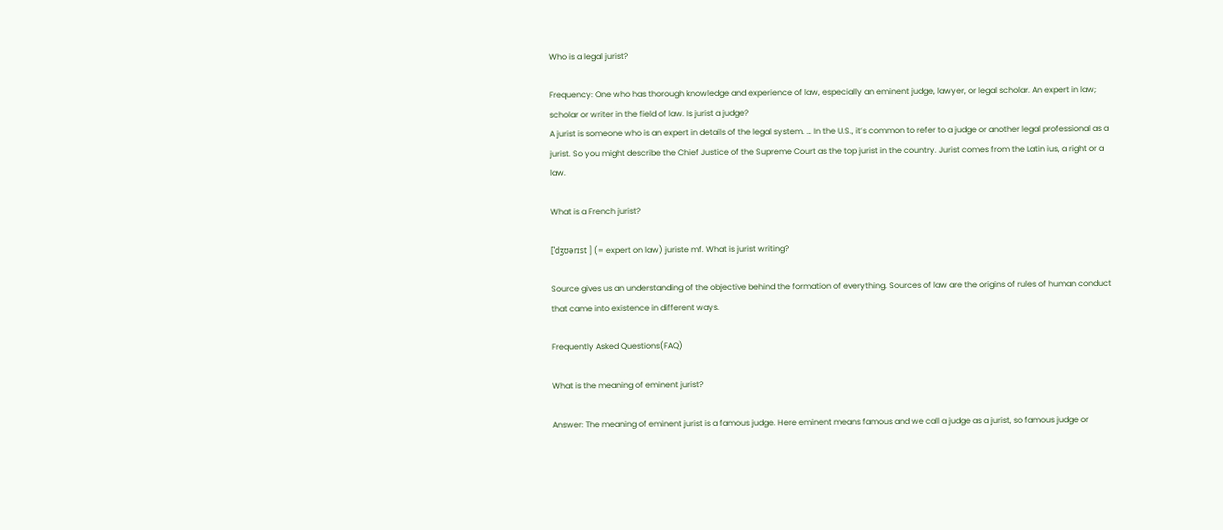Who is a legal jurist?

Frequency: One who has thorough knowledge and experience of law, especially an eminent judge, lawyer, or legal scholar. An expert in law; scholar or writer in the field of law. Is jurist a judge?
A jurist is someone who is an expert in details of the legal system. … In the U.S., it’s common to refer to a judge or another legal professional as a jurist. So you might describe the Chief Justice of the Supreme Court as the top jurist in the country. Jurist comes from the Latin ius, a right or a law.

What is a French jurist?

[ˈdʒʊərɪst ] (= expert on law) juriste mf. What is jurist writing?

Source gives us an understanding of the objective behind the formation of everything. Sources of law are the origins of rules of human conduct that came into existence in different ways.

Frequently Asked Questions(FAQ)

What is the meaning of eminent jurist?

Answer: The meaning of eminent jurist is a famous judge. Here eminent means famous and we call a judge as a jurist, so famous judge or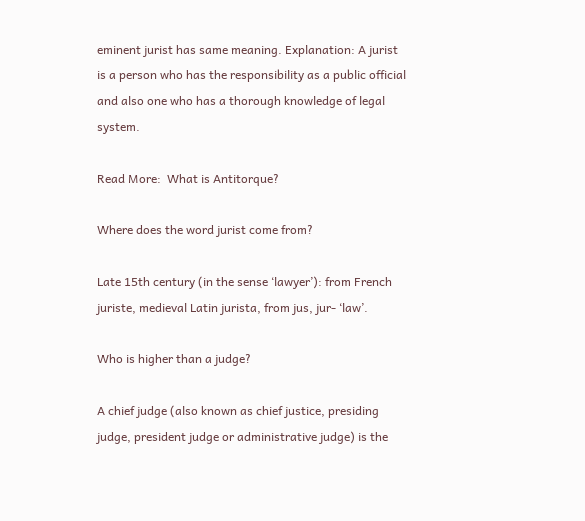eminent jurist has same meaning. Explanation: A jurist is a person who has the responsibility as a public official and also one who has a thorough knowledge of legal system.

Read More:  What is Antitorque?

Where does the word jurist come from?

Late 15th century (in the sense ‘lawyer’): from French juriste, medieval Latin jurista, from jus, jur- ‘law’.

Who is higher than a judge?

A chief judge (also known as chief justice, presiding judge, president judge or administrative judge) is the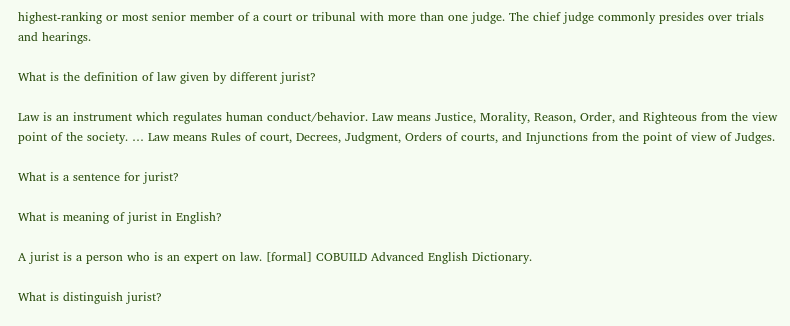highest-ranking or most senior member of a court or tribunal with more than one judge. The chief judge commonly presides over trials and hearings.

What is the definition of law given by different jurist?

Law is an instrument which regulates human conduct/behavior. Law means Justice, Morality, Reason, Order, and Righteous from the view point of the society. … Law means Rules of court, Decrees, Judgment, Orders of courts, and Injunctions from the point of view of Judges.

What is a sentence for jurist?

What is meaning of jurist in English?

A jurist is a person who is an expert on law. [formal] COBUILD Advanced English Dictionary.

What is distinguish jurist?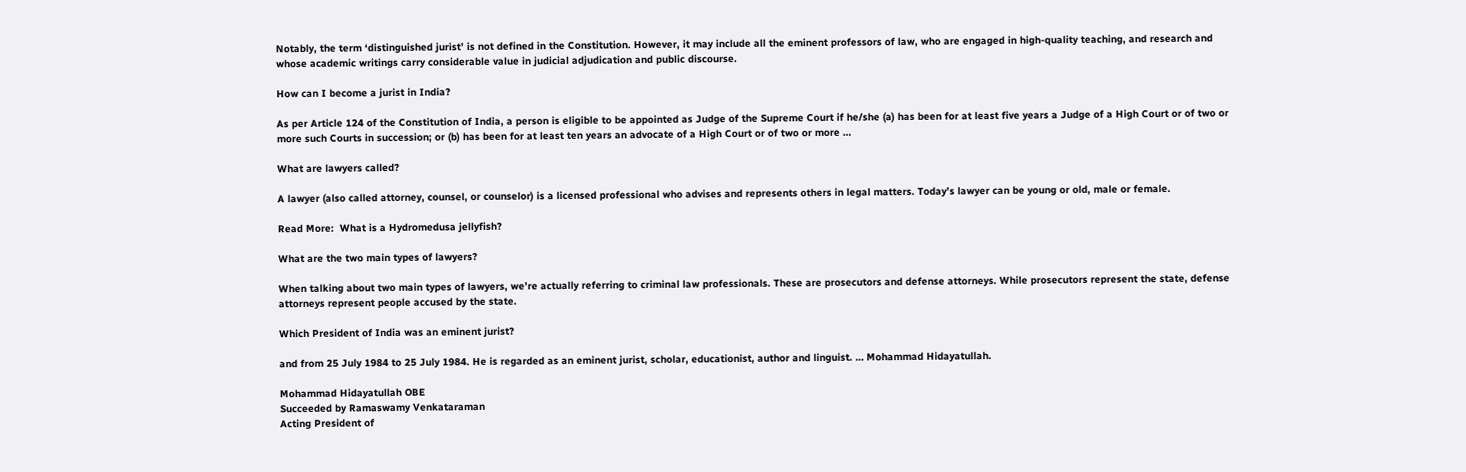Notably, the term ‘distinguished jurist’ is not defined in the Constitution. However, it may include all the eminent professors of law, who are engaged in high-quality teaching, and research and whose academic writings carry considerable value in judicial adjudication and public discourse.

How can I become a jurist in India?

As per Article 124 of the Constitution of India, a person is eligible to be appointed as Judge of the Supreme Court if he/she (a) has been for at least five years a Judge of a High Court or of two or more such Courts in succession; or (b) has been for at least ten years an advocate of a High Court or of two or more …

What are lawyers called?

A lawyer (also called attorney, counsel, or counselor) is a licensed professional who advises and represents others in legal matters. Today’s lawyer can be young or old, male or female.

Read More:  What is a Hydromedusa jellyfish?

What are the two main types of lawyers?

When talking about two main types of lawyers, we’re actually referring to criminal law professionals. These are prosecutors and defense attorneys. While prosecutors represent the state, defense attorneys represent people accused by the state.

Which President of India was an eminent jurist?

and from 25 July 1984 to 25 July 1984. He is regarded as an eminent jurist, scholar, educationist, author and linguist. … Mohammad Hidayatullah.

Mohammad Hidayatullah OBE
Succeeded by Ramaswamy Venkataraman
Acting President of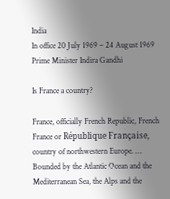India
In office 20 July 1969 – 24 August 1969
Prime Minister Indira Gandhi

Is France a country?

France, officially French Republic, French France or République Française, country of northwestern Europe. … Bounded by the Atlantic Ocean and the Mediterranean Sea, the Alps and the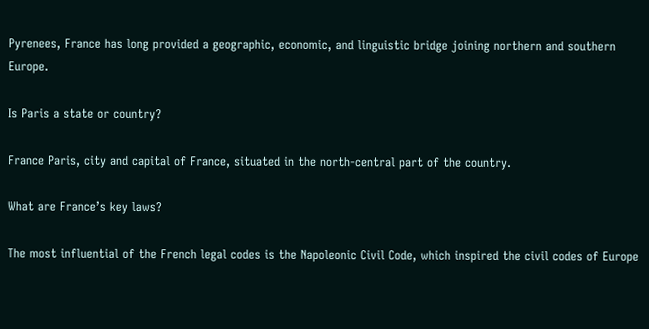Pyrenees, France has long provided a geographic, economic, and linguistic bridge joining northern and southern Europe.

Is Paris a state or country?

France Paris, city and capital of France, situated in the north-central part of the country.

What are France’s key laws?

The most influential of the French legal codes is the Napoleonic Civil Code, which inspired the civil codes of Europe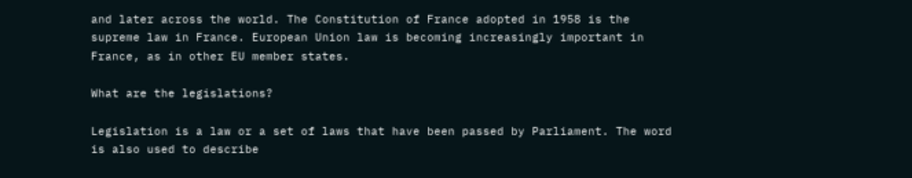and later across the world. The Constitution of France adopted in 1958 is the supreme law in France. European Union law is becoming increasingly important in France, as in other EU member states.

What are the legislations?

Legislation is a law or a set of laws that have been passed by Parliament. The word is also used to describe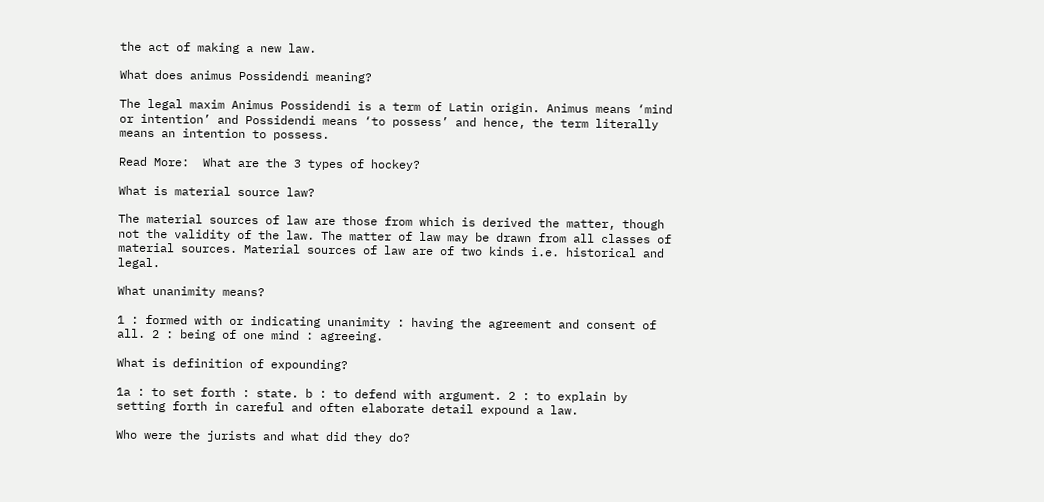the act of making a new law.

What does animus Possidendi meaning?

The legal maxim Animus Possidendi is a term of Latin origin. Animus means ‘mind or intention’ and Possidendi means ‘to possess’ and hence, the term literally means an intention to possess.

Read More:  What are the 3 types of hockey?

What is material source law?

The material sources of law are those from which is derived the matter, though not the validity of the law. The matter of law may be drawn from all classes of material sources. Material sources of law are of two kinds i.e. historical and legal.

What unanimity means?

1 : formed with or indicating unanimity : having the agreement and consent of all. 2 : being of one mind : agreeing.

What is definition of expounding?

1a : to set forth : state. b : to defend with argument. 2 : to explain by setting forth in careful and often elaborate detail expound a law.

Who were the jurists and what did they do?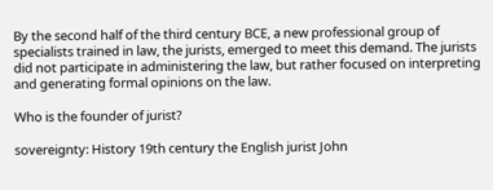By the second half of the third century BCE, a new professional group of specialists trained in law, the jurists, emerged to meet this demand. The jurists did not participate in administering the law, but rather focused on interpreting and generating formal opinions on the law.

Who is the founder of jurist?

sovereignty: History 19th century the English jurist John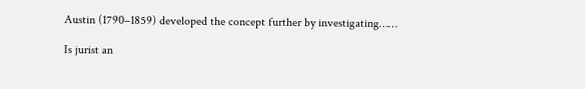Austin (1790–1859) developed the concept further by investigating……

Is jurist an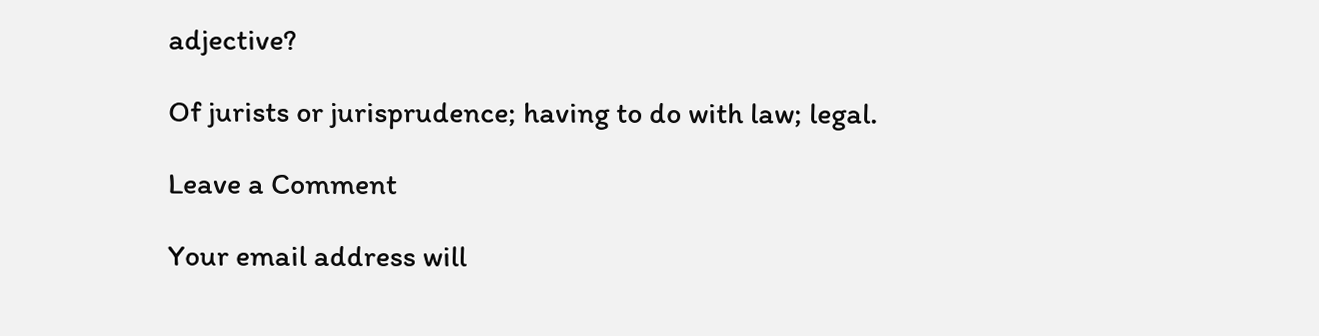adjective?

Of jurists or jurisprudence; having to do with law; legal.

Leave a Comment

Your email address will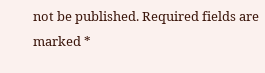not be published. Required fields are marked *